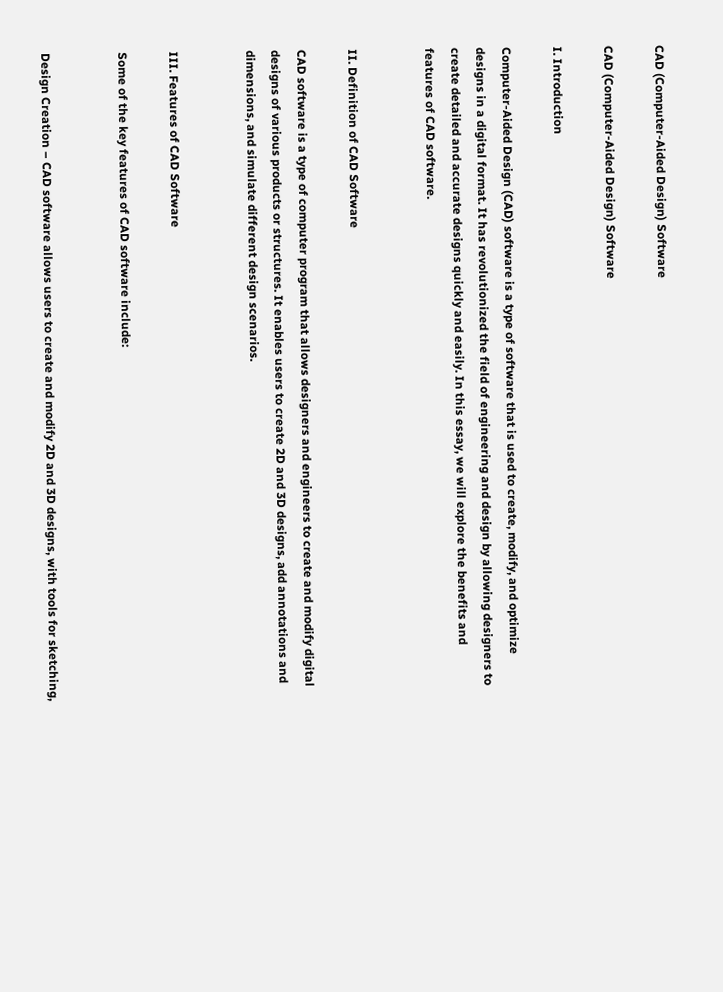CAD (Computer-Aided Design) Software

CAD (Computer-Aided Design) Software

I. Introduction

Computer-Aided Design (CAD) software is a type of software that is used to create, modify, and optimize designs in a digital format. It has revolutionized the field of engineering and design by allowing designers to create detailed and accurate designs quickly and easily. In this essay, we will explore the benefits and features of CAD software.


II. Definition of CAD Software

CAD software is a type of computer program that allows designers and engineers to create and modify digital designs of various products or structures. It enables users to create 2D and 3D designs, add annotations and dimensions, and simulate different design scenarios.


III. Features of CAD Software

Some of the key features of CAD software include:


Design Creation – CAD software allows users to create and modify 2D and 3D designs, with tools for sketching,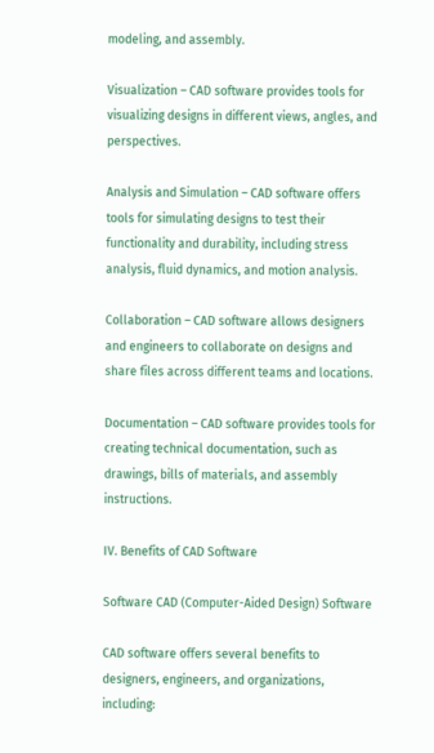modeling, and assembly.

Visualization – CAD software provides tools for visualizing designs in different views, angles, and perspectives.

Analysis and Simulation – CAD software offers tools for simulating designs to test their functionality and durability, including stress analysis, fluid dynamics, and motion analysis.

Collaboration – CAD software allows designers and engineers to collaborate on designs and share files across different teams and locations.

Documentation – CAD software provides tools for creating technical documentation, such as drawings, bills of materials, and assembly instructions.

IV. Benefits of CAD Software

Software CAD (Computer-Aided Design) Software

CAD software offers several benefits to designers, engineers, and organizations, including: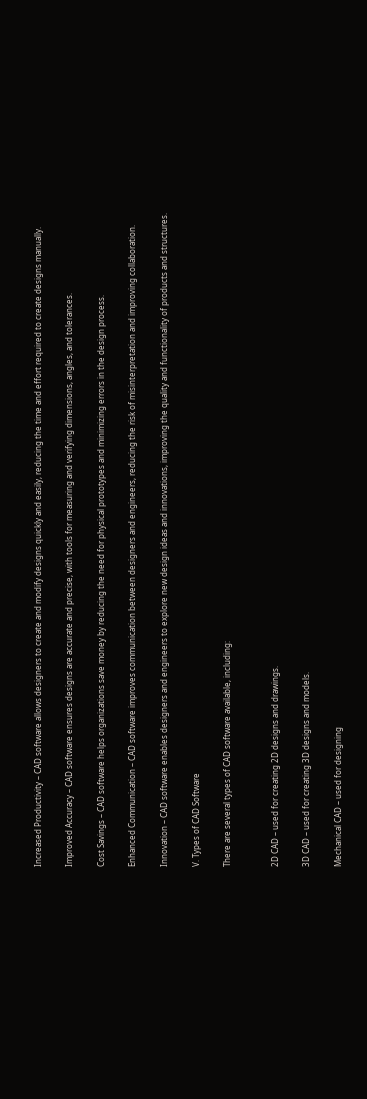Increased Productivity – CAD software allows designers to create and modify designs quickly and easily, reducing the time and effort required to create designs manually.

Improved Accuracy – CAD software ensures designs are accurate and precise, with tools for measuring and verifying dimensions, angles, and tolerances.

Cost Savings – CAD software helps organizations save money by reducing the need for physical prototypes and minimizing errors in the design process.

Enhanced Communication – CAD software improves communication between designers and engineers, reducing the risk of misinterpretation and improving collaboration.

Innovation – CAD software enables designers and engineers to explore new design ideas and innovations, improving the quality and functionality of products and structures.

V. Types of CAD Software

There are several types of CAD software available, including:


2D CAD – used for creating 2D designs and drawings.

3D CAD – used for creating 3D designs and models.

Mechanical CAD – used for designing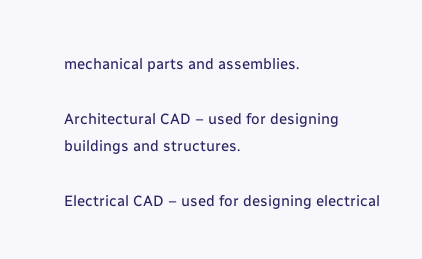mechanical parts and assemblies.

Architectural CAD – used for designing buildings and structures.

Electrical CAD – used for designing electrical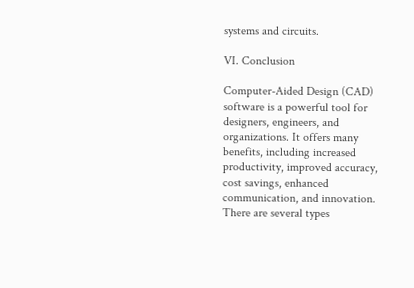systems and circuits.

VI. Conclusion

Computer-Aided Design (CAD) software is a powerful tool for designers, engineers, and organizations. It offers many benefits, including increased productivity, improved accuracy, cost savings, enhanced communication, and innovation. There are several types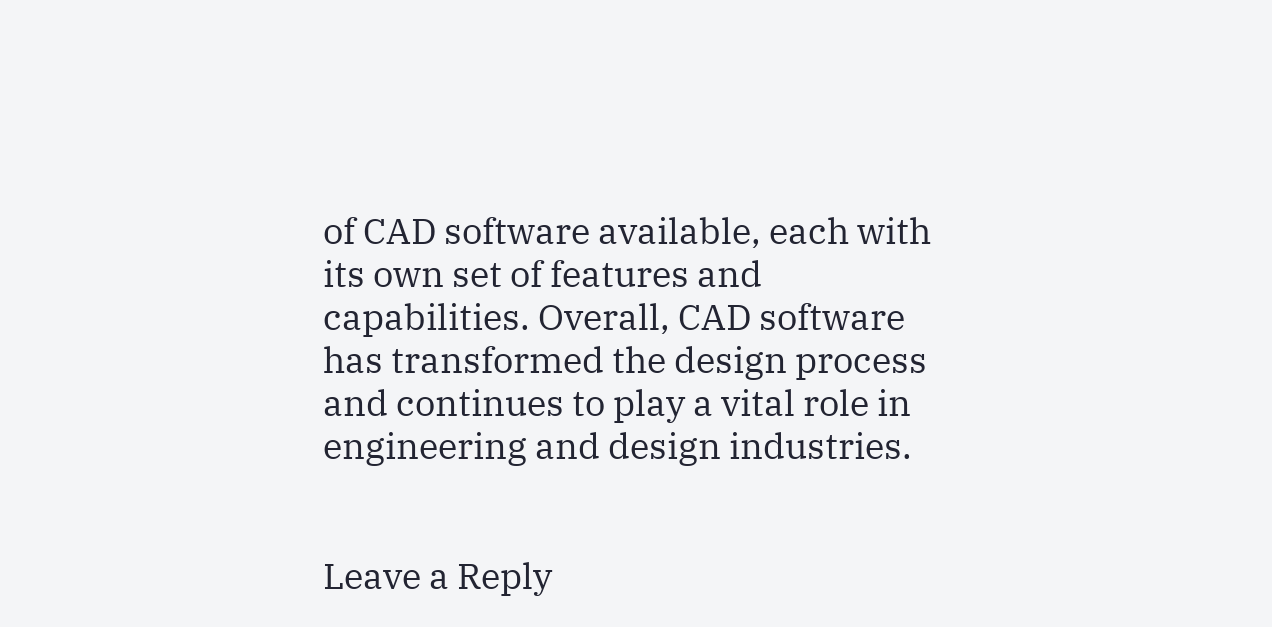of CAD software available, each with its own set of features and capabilities. Overall, CAD software has transformed the design process and continues to play a vital role in engineering and design industries.


Leave a Reply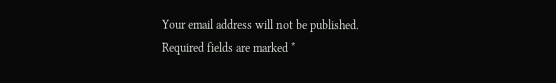Your email address will not be published. Required fields are marked *